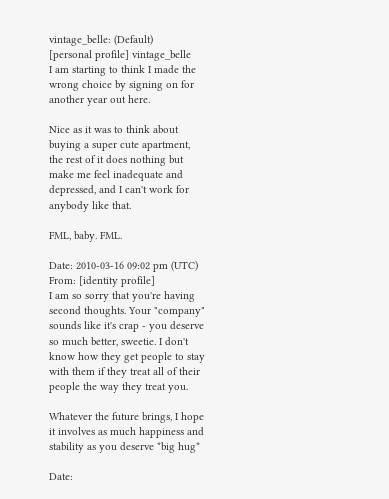vintage_belle: (Default)
[personal profile] vintage_belle
I am starting to think I made the wrong choice by signing on for another year out here.

Nice as it was to think about buying a super cute apartment, the rest of it does nothing but make me feel inadequate and depressed, and I can't work for anybody like that.

FML, baby. FML.

Date: 2010-03-16 09:02 pm (UTC)
From: [identity profile]
I am so sorry that you're having second thoughts. Your "company" sounds like it's crap - you deserve so much better, sweetie. I don't know how they get people to stay with them if they treat all of their people the way they treat you.

Whatever the future brings, I hope it involves as much happiness and stability as you deserve *big hug*

Date: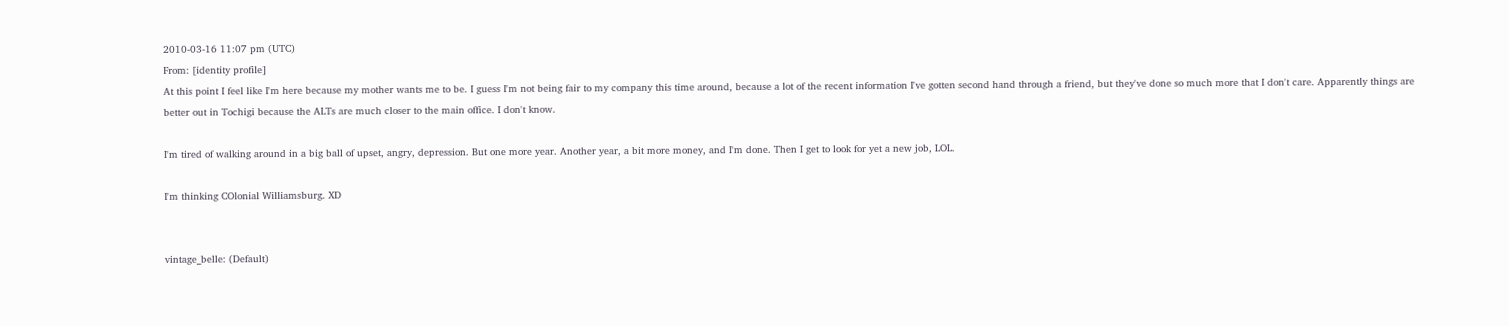2010-03-16 11:07 pm (UTC)
From: [identity profile]
At this point I feel like I'm here because my mother wants me to be. I guess I'm not being fair to my company this time around, because a lot of the recent information I've gotten second hand through a friend, but they've done so much more that I don't care. Apparently things are better out in Tochigi because the ALTs are much closer to the main office. I don't know.

I'm tired of walking around in a big ball of upset, angry, depression. But one more year. Another year, a bit more money, and I'm done. Then I get to look for yet a new job, LOL.

I'm thinking COlonial Williamsburg. XD


vintage_belle: (Default)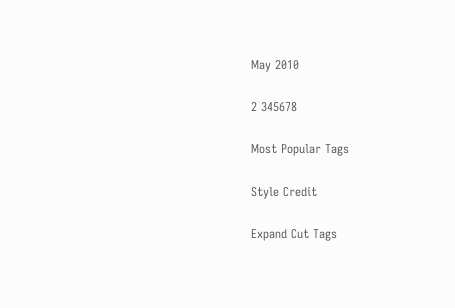May 2010

2 345678

Most Popular Tags

Style Credit

Expand Cut Tags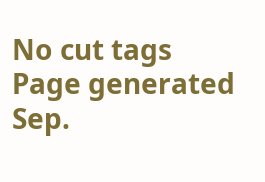No cut tags
Page generated Sep.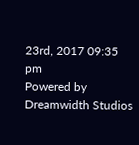23rd, 2017 09:35 pm
Powered by Dreamwidth Studios